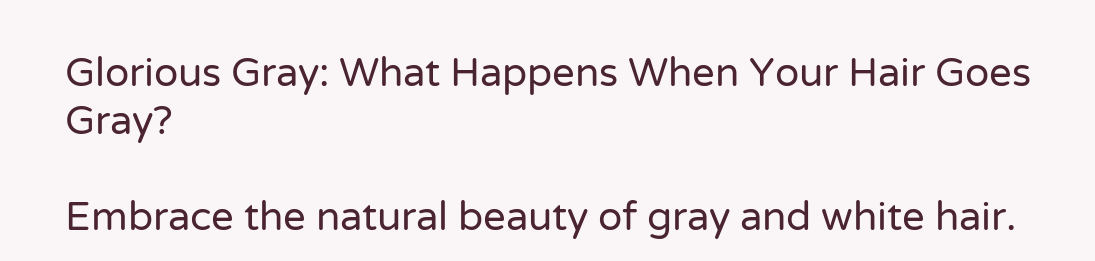Glorious Gray: What Happens When Your Hair Goes Gray?

Embrace the natural beauty of gray and white hair.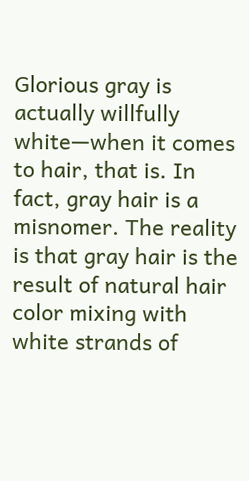Glorious gray is actually willfully white—when it comes to hair, that is. In fact, gray hair is a misnomer. The reality is that gray hair is the result of natural hair color mixing with white strands of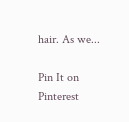hair. As we...

Pin It on Pinterest